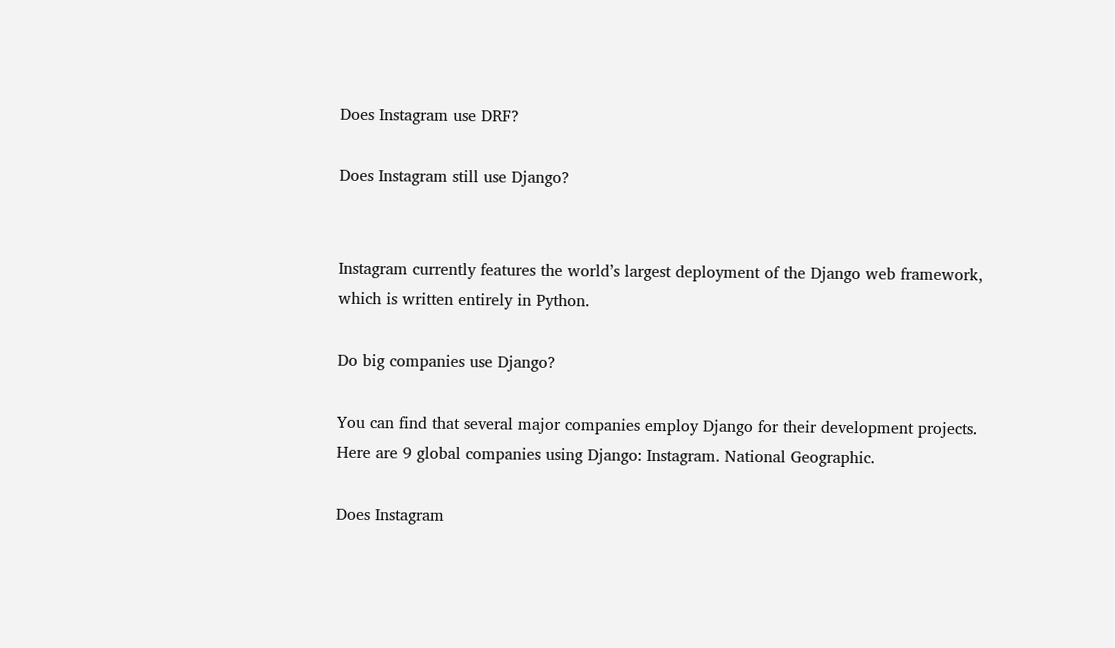Does Instagram use DRF?

Does Instagram still use Django?


Instagram currently features the world’s largest deployment of the Django web framework, which is written entirely in Python.

Do big companies use Django?

You can find that several major companies employ Django for their development projects. Here are 9 global companies using Django: Instagram. National Geographic.

Does Instagram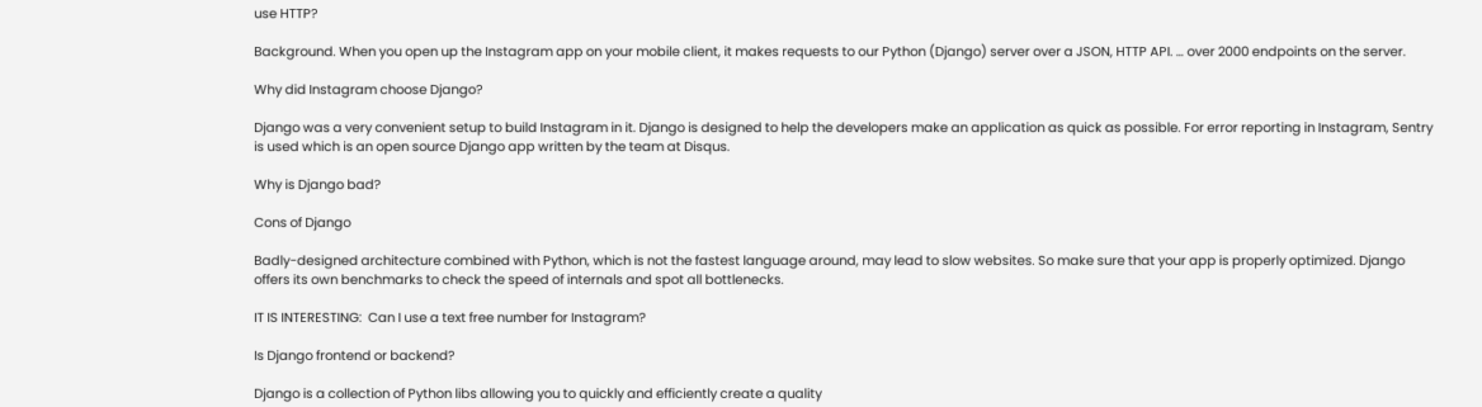use HTTP?

Background. When you open up the Instagram app on your mobile client, it makes requests to our Python (Django) server over a JSON, HTTP API. … over 2000 endpoints on the server.

Why did Instagram choose Django?

Django was a very convenient setup to build Instagram in it. Django is designed to help the developers make an application as quick as possible. For error reporting in Instagram, Sentry is used which is an open source Django app written by the team at Disqus.

Why is Django bad?

Cons of Django

Badly-designed architecture combined with Python, which is not the fastest language around, may lead to slow websites. So make sure that your app is properly optimized. Django offers its own benchmarks to check the speed of internals and spot all bottlenecks.

IT IS INTERESTING:  Can I use a text free number for Instagram?

Is Django frontend or backend?

Django is a collection of Python libs allowing you to quickly and efficiently create a quality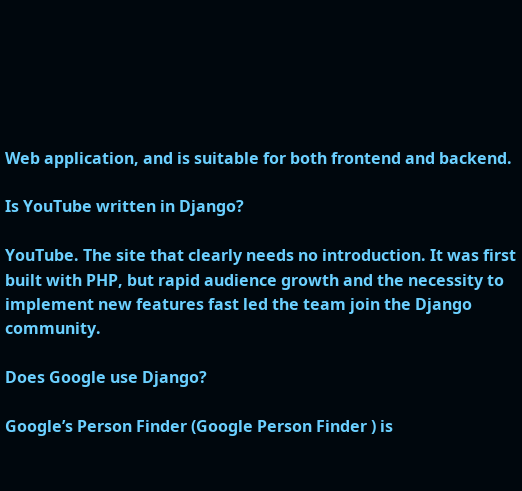Web application, and is suitable for both frontend and backend.

Is YouTube written in Django?

YouTube. The site that clearly needs no introduction. It was first built with PHP, but rapid audience growth and the necessity to implement new features fast led the team join the Django community.

Does Google use Django?

Google’s Person Finder (Google Person Finder ) is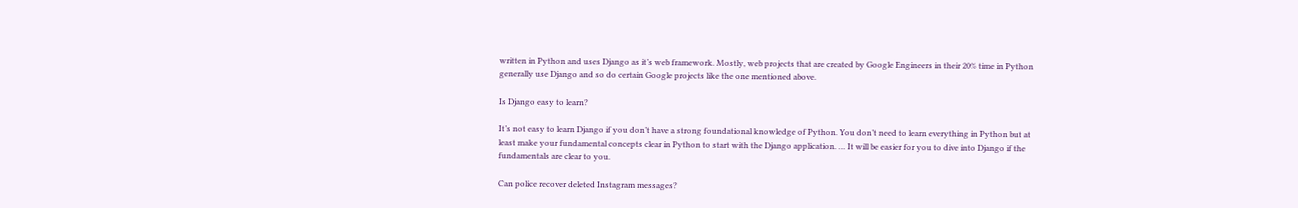written in Python and uses Django as it’s web framework. Mostly, web projects that are created by Google Engineers in their 20% time in Python generally use Django and so do certain Google projects like the one mentioned above.

Is Django easy to learn?

It’s not easy to learn Django if you don’t have a strong foundational knowledge of Python. You don’t need to learn everything in Python but at least make your fundamental concepts clear in Python to start with the Django application. … It will be easier for you to dive into Django if the fundamentals are clear to you.

Can police recover deleted Instagram messages?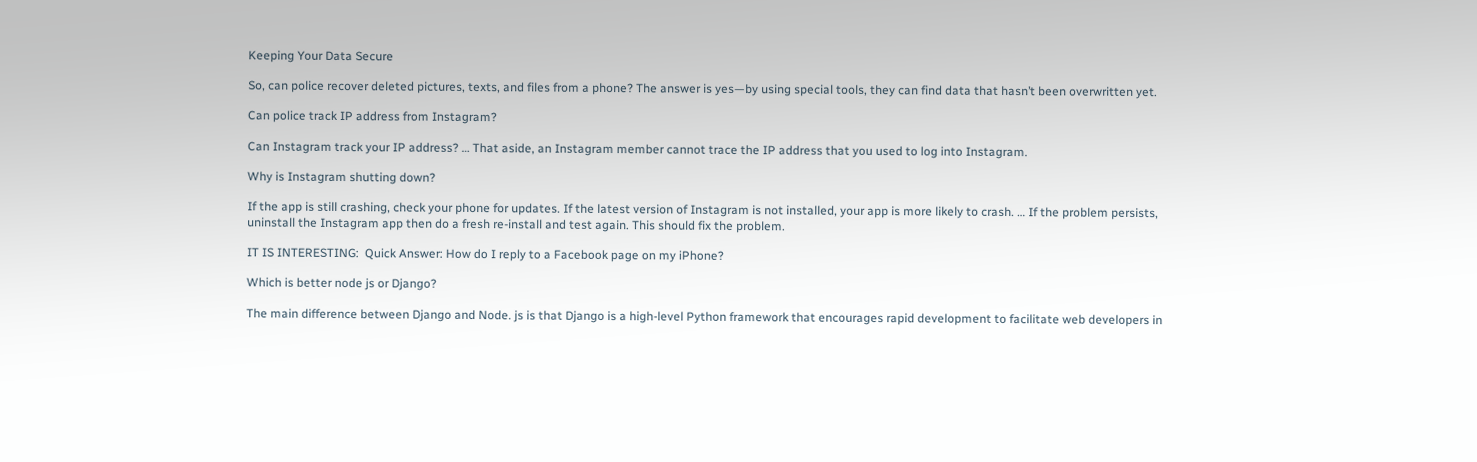Keeping Your Data Secure

So, can police recover deleted pictures, texts, and files from a phone? The answer is yes—by using special tools, they can find data that hasn’t been overwritten yet.

Can police track IP address from Instagram?

Can Instagram track your IP address? … That aside, an Instagram member cannot trace the IP address that you used to log into Instagram.

Why is Instagram shutting down?

If the app is still crashing, check your phone for updates. If the latest version of Instagram is not installed, your app is more likely to crash. … If the problem persists, uninstall the Instagram app then do a fresh re-install and test again. This should fix the problem.

IT IS INTERESTING:  Quick Answer: How do I reply to a Facebook page on my iPhone?

Which is better node js or Django?

The main difference between Django and Node. js is that Django is a high-level Python framework that encourages rapid development to facilitate web developers in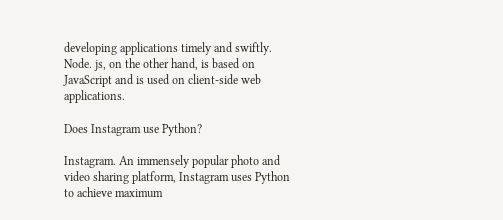developing applications timely and swiftly. Node. js, on the other hand, is based on JavaScript and is used on client-side web applications.

Does Instagram use Python?

Instagram. An immensely popular photo and video sharing platform, Instagram uses Python to achieve maximum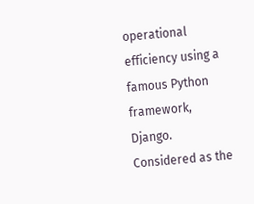operational efficiency using a famous Python framework, Django. Considered as the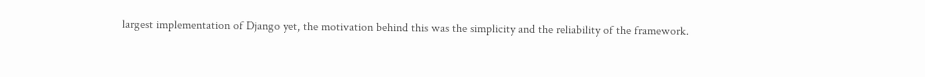largest implementation of Django yet, the motivation behind this was the simplicity and the reliability of the framework.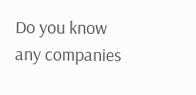Do you know any companies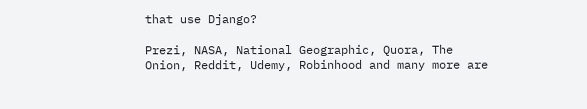that use Django?

Prezi, NASA, National Geographic, Quora, The Onion, Reddit, Udemy, Robinhood and many more are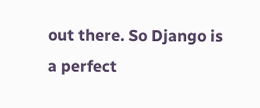out there. So Django is a perfect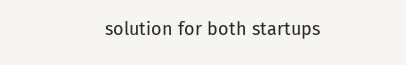solution for both startups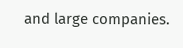and large companies.